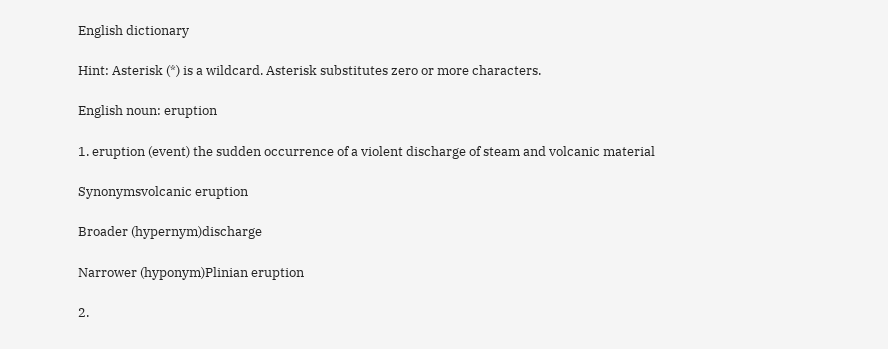English dictionary

Hint: Asterisk (*) is a wildcard. Asterisk substitutes zero or more characters.

English noun: eruption

1. eruption (event) the sudden occurrence of a violent discharge of steam and volcanic material

Synonymsvolcanic eruption

Broader (hypernym)discharge

Narrower (hyponym)Plinian eruption

2.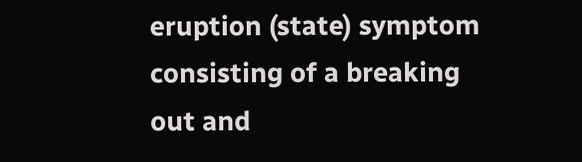eruption (state) symptom consisting of a breaking out and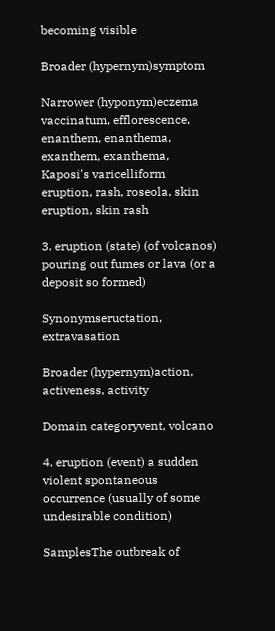becoming visible

Broader (hypernym)symptom

Narrower (hyponym)eczema vaccinatum, efflorescence, enanthem, enanthema, exanthem, exanthema, Kaposi's varicelliform eruption, rash, roseola, skin eruption, skin rash

3. eruption (state) (of volcanos) pouring out fumes or lava (or a deposit so formed)

Synonymseructation, extravasation

Broader (hypernym)action, activeness, activity

Domain categoryvent, volcano

4. eruption (event) a sudden violent spontaneous occurrence (usually of some undesirable condition)

SamplesThe outbreak of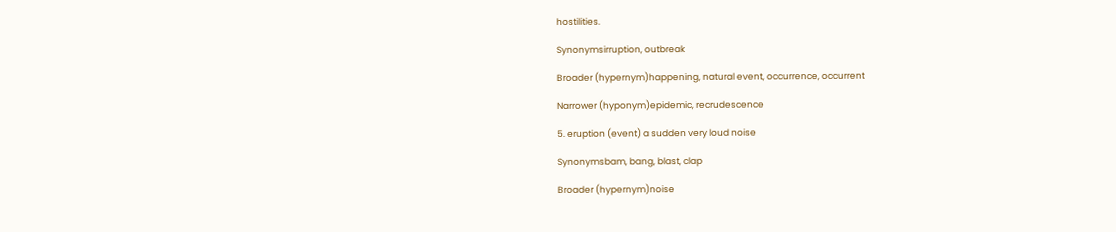hostilities.

Synonymsirruption, outbreak

Broader (hypernym)happening, natural event, occurrence, occurrent

Narrower (hyponym)epidemic, recrudescence

5. eruption (event) a sudden very loud noise

Synonymsbam, bang, blast, clap

Broader (hypernym)noise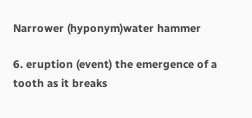Narrower (hyponym)water hammer

6. eruption (event) the emergence of a tooth as it breaks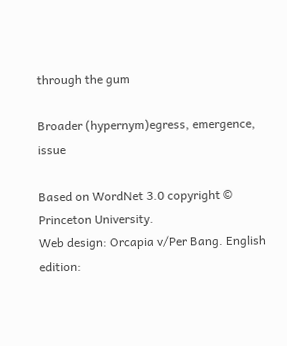through the gum

Broader (hypernym)egress, emergence, issue

Based on WordNet 3.0 copyright © Princeton University.
Web design: Orcapia v/Per Bang. English edition: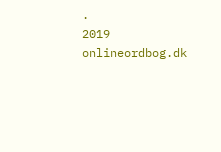.
2019 onlineordbog.dk